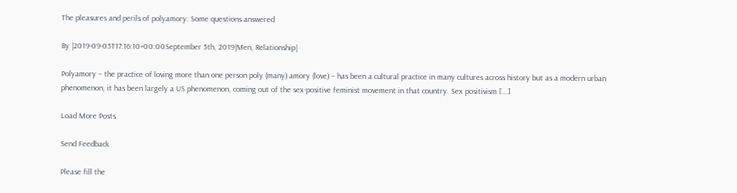The pleasures and perils of polyamory: Some questions answered

By |2019-09-05T17:16:10+00:00September 5th, 2019|Men, Relationship|

Polyamory – the practice of loving more than one person poly (many) amory (love) – has been a cultural practice in many cultures across history but as a modern urban phenomenon, it has been largely a US phenomenon, coming out of the sex-positive feminist movement in that country. Sex positivism [...]

Load More Posts

Send Feedback

Please fill the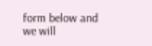form below and we will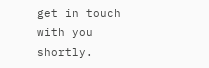get in touch with you shortly.